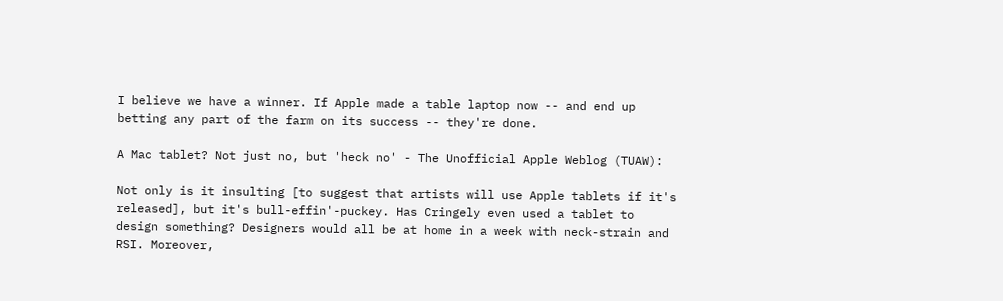I believe we have a winner. If Apple made a table laptop now -- and end up betting any part of the farm on its success -- they're done.

A Mac tablet? Not just no, but 'heck no' - The Unofficial Apple Weblog (TUAW):

Not only is it insulting [to suggest that artists will use Apple tablets if it's released], but it's bull-effin'-puckey. Has Cringely even used a tablet to design something? Designers would all be at home in a week with neck-strain and RSI. Moreover,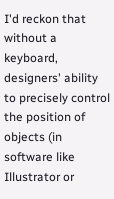I'd reckon that without a keyboard, designers' ability to precisely control the position of objects (in software like Illustrator or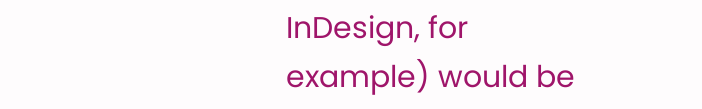InDesign, for example) would be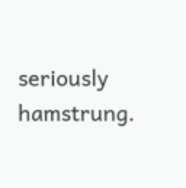seriously hamstrung.